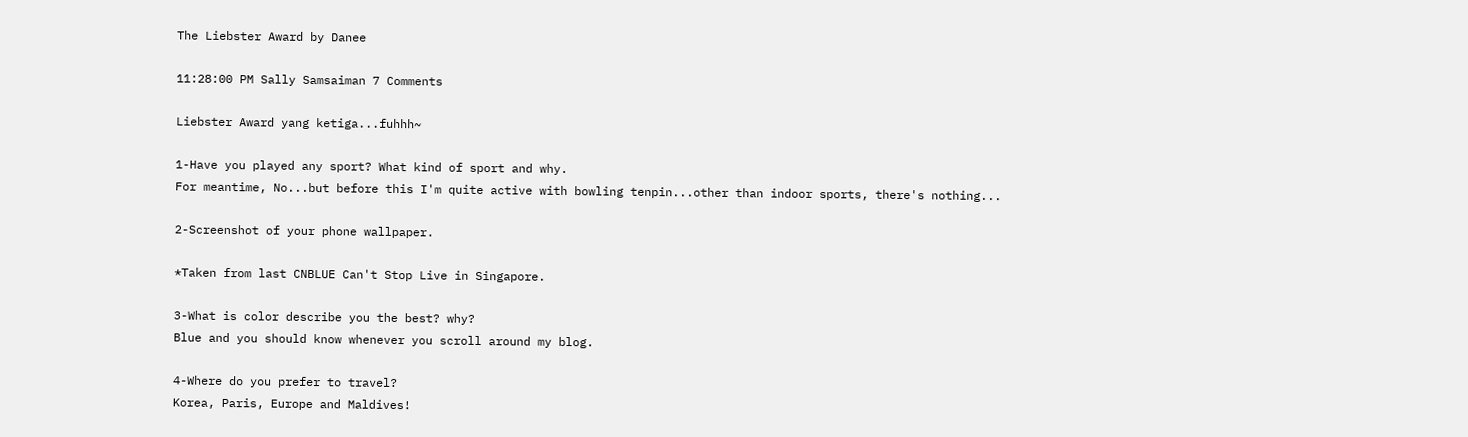The Liebster Award by Danee

11:28:00 PM Sally Samsaiman 7 Comments

Liebster Award yang ketiga...fuhhh~

1-Have you played any sport? What kind of sport and why.
For meantime, No...but before this I'm quite active with bowling tenpin...other than indoor sports, there's nothing...

2-Screenshot of your phone wallpaper.

*Taken from last CNBLUE Can't Stop Live in Singapore.

3-What is color describe you the best? why?
Blue and you should know whenever you scroll around my blog.

4-Where do you prefer to travel?
Korea, Paris, Europe and Maldives!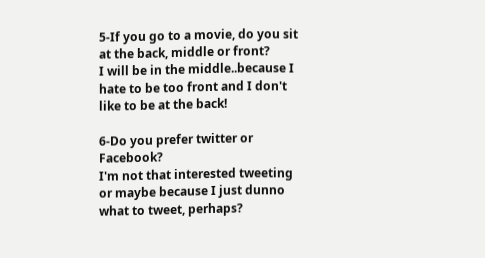5-If you go to a movie, do you sit at the back, middle or front?
I will be in the middle..because I hate to be too front and I don't like to be at the back!

6-Do you prefer twitter or Facebook?
I'm not that interested tweeting or maybe because I just dunno what to tweet, perhaps?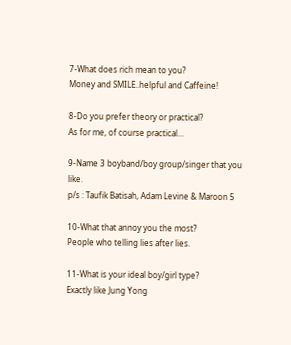7-What does rich mean to you?
Money and SMILE..helpful and Caffeine!

8-Do you prefer theory or practical?
As for me, of course practical...

9-Name 3 boyband/boy group/singer that you like.
p/s : Taufik Batisah, Adam Levine & Maroon 5

10-What that annoy you the most?
People who telling lies after lies.

11-What is your ideal boy/girl type?
Exactly like Jung Yong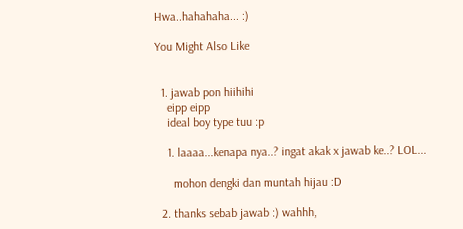Hwa..hahahaha... :)

You Might Also Like


  1. jawab pon hiihihi
    eipp eipp
    ideal boy type tuu :p

    1. laaaa...kenapa nya..? ingat akak x jawab ke..? LOL...

      mohon dengki dan muntah hijau :D

  2. thanks sebab jawab :) wahhh,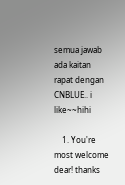semua jawab ada kaitan rapat dengan CNBLUE.. i like~~hihi

    1. You're most welcome dear! thanks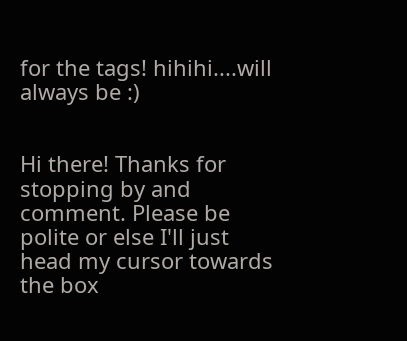for the tags! hihihi....will always be :)


Hi there! Thanks for stopping by and comment. Please be polite or else I'll just head my cursor towards the box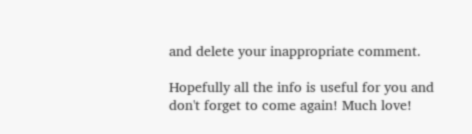and delete your inappropriate comment.

Hopefully all the info is useful for you and don't forget to come again! Much love!